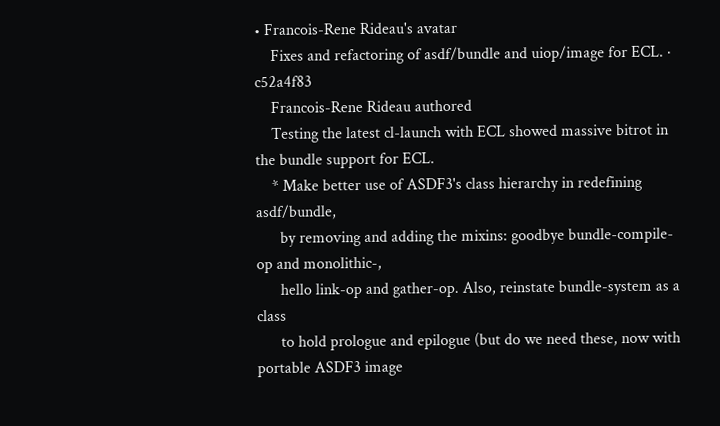• Francois-Rene Rideau's avatar
    Fixes and refactoring of asdf/bundle and uiop/image for ECL. · c52a4f83
    Francois-Rene Rideau authored
    Testing the latest cl-launch with ECL showed massive bitrot in the bundle support for ECL.
    * Make better use of ASDF3's class hierarchy in redefining asdf/bundle,
      by removing and adding the mixins: goodbye bundle-compile-op and monolithic-,
      hello link-op and gather-op. Also, reinstate bundle-system as a class
      to hold prologue and epilogue (but do we need these, now with portable ASDF3 image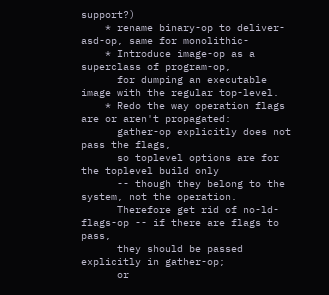support?)
    * rename binary-op to deliver-asd-op, same for monolithic-
    * Introduce image-op as a superclass of program-op,
      for dumping an executable image with the regular top-level.
    * Redo the way operation flags are or aren't propagated:
      gather-op explicitly does not pass the flags,
      so toplevel options are for the toplevel build only
      -- though they belong to the system, not the operation.
      Therefore get rid of no-ld-flags-op -- if there are flags to pass,
      they should be passed explicitly in gather-op;
      or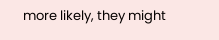more likely, they might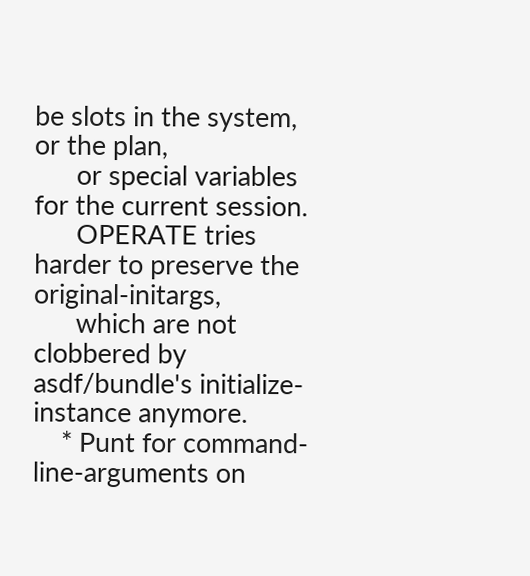be slots in the system, or the plan,
      or special variables for the current session.
      OPERATE tries harder to preserve the original-initargs,
      which are not clobbered by asdf/bundle's initialize-instance anymore.
    * Punt for command-line-arguments on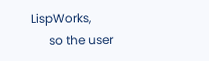LispWorks,
      so the user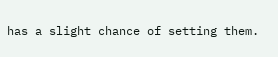has a slight chance of setting them.